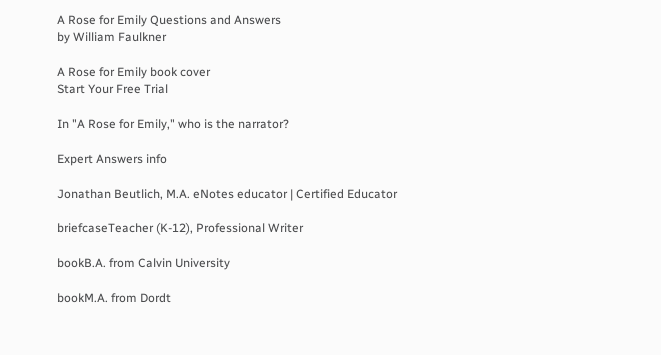A Rose for Emily Questions and Answers
by William Faulkner

A Rose for Emily book cover
Start Your Free Trial

In "A Rose for Emily," who is the narrator?

Expert Answers info

Jonathan Beutlich, M.A. eNotes educator | Certified Educator

briefcaseTeacher (K-12), Professional Writer

bookB.A. from Calvin University

bookM.A. from Dordt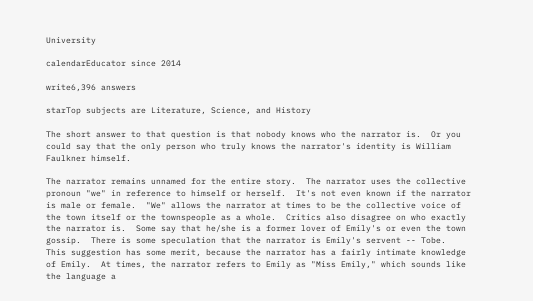University

calendarEducator since 2014

write6,396 answers

starTop subjects are Literature, Science, and History

The short answer to that question is that nobody knows who the narrator is.  Or you could say that the only person who truly knows the narrator's identity is William Faulkner himself.

The narrator remains unnamed for the entire story.  The narrator uses the collective pronoun "we" in reference to himself or herself.  It's not even known if the narrator is male or female.  "We" allows the narrator at times to be the collective voice of the town itself or the townspeople as a whole.  Critics also disagree on who exactly the narrator is.  Some say that he/she is a former lover of Emily's or even the town gossip.  There is some speculation that the narrator is Emily's servent -- Tobe.  This suggestion has some merit, because the narrator has a fairly intimate knowledge of Emily.  At times, the narrator refers to Emily as "Miss Emily," which sounds like the language a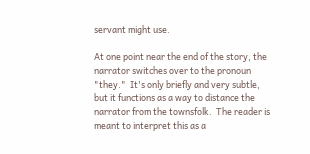servant might use.

At one point near the end of the story, the narrator switches over to the pronoun "they."  It's only briefly and very subtle, but it functions as a way to distance the narrator from the townsfolk.  The reader is meant to interpret this as a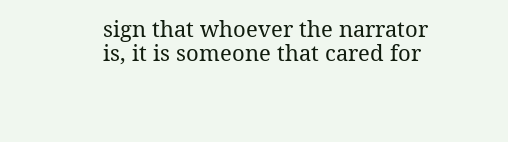sign that whoever the narrator is, it is someone that cared for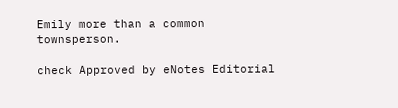Emily more than a common townsperson.

check Approved by eNotes Editorial